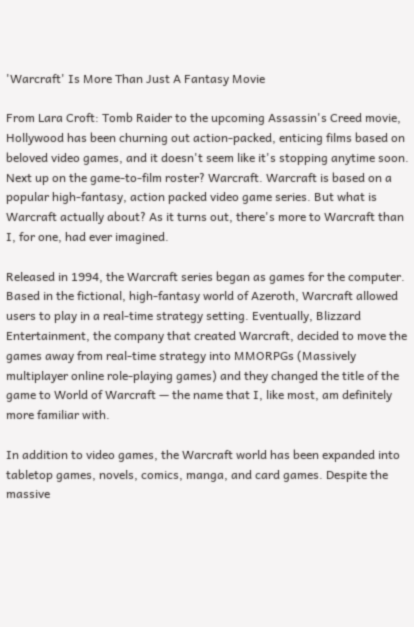'Warcraft' Is More Than Just A Fantasy Movie

From Lara Croft: Tomb Raider to the upcoming Assassin's Creed movie, Hollywood has been churning out action-packed, enticing films based on beloved video games, and it doesn't seem like it's stopping anytime soon. Next up on the game-to-film roster? Warcraft. Warcraft is based on a popular high-fantasy, action packed video game series. But what is Warcraft actually about? As it turns out, there's more to Warcraft than I, for one, had ever imagined.

Released in 1994, the Warcraft series began as games for the computer. Based in the fictional, high-fantasy world of Azeroth, Warcraft allowed users to play in a real-time strategy setting. Eventually, Blizzard Entertainment, the company that created Warcraft, decided to move the games away from real-time strategy into MMORPGs (Massively multiplayer online role-playing games) and they changed the title of the game to World of Warcraft — the name that I, like most, am definitely more familiar with.

In addition to video games, the Warcraft world has been expanded into tabletop games, novels, comics, manga, and card games. Despite the massive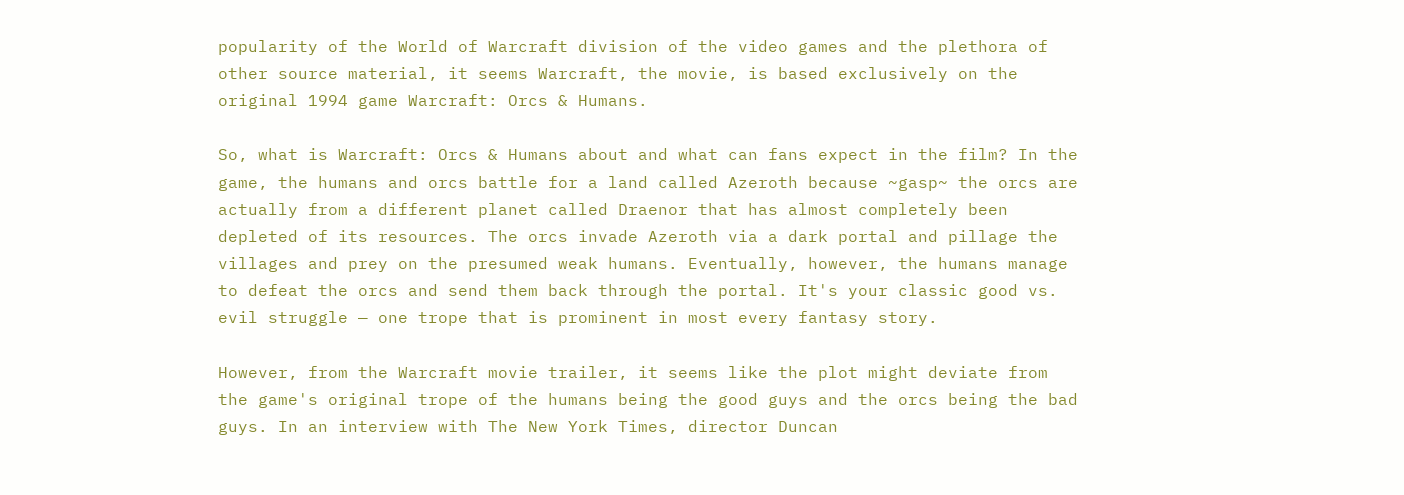popularity of the World of Warcraft division of the video games and the plethora of other source material, it seems Warcraft, the movie, is based exclusively on the original 1994 game Warcraft: Orcs & Humans.

So, what is Warcraft: Orcs & Humans about and what can fans expect in the film? In the game, the humans and orcs battle for a land called Azeroth because ~gasp~ the orcs are actually from a different planet called Draenor that has almost completely been depleted of its resources. The orcs invade Azeroth via a dark portal and pillage the villages and prey on the presumed weak humans. Eventually, however, the humans manage to defeat the orcs and send them back through the portal. It's your classic good vs. evil struggle — one trope that is prominent in most every fantasy story.

However, from the Warcraft movie trailer, it seems like the plot might deviate from the game's original trope of the humans being the good guys and the orcs being the bad guys. In an interview with The New York Times, director Duncan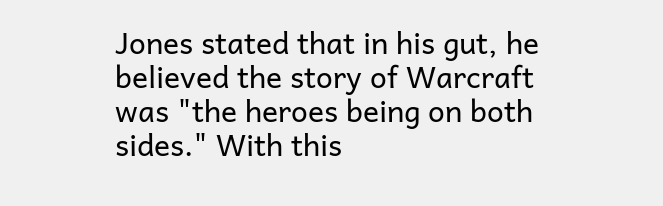Jones stated that in his gut, he believed the story of Warcraft was "the heroes being on both sides." With this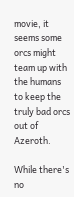movie, it seems some orcs might team up with the humans to keep the truly bad orcs out of Azeroth.

While there's no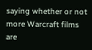saying whether or not more Warcraft films are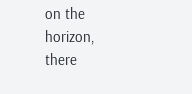on the horizon, there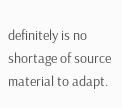definitely is no shortage of source material to adapt.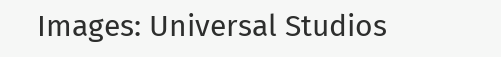Images: Universal Studios